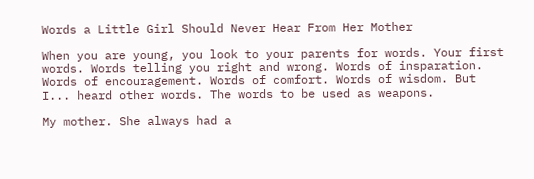Words a Little Girl Should Never Hear From Her Mother

When you are young, you look to your parents for words. Your first words. Words telling you right and wrong. Words of insparation. Words of encouragement. Words of comfort. Words of wisdom. But I... heard other words. The words to be used as weapons.

My mother. She always had a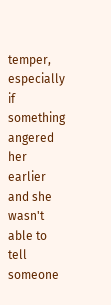temper, especially if something angered her earlier and she wasn't able to tell someone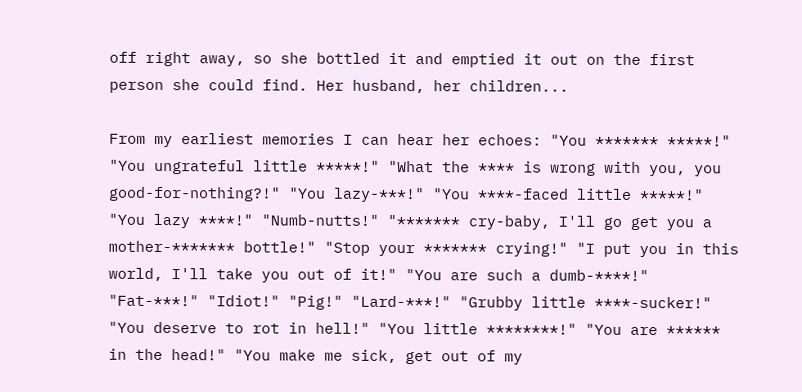off right away, so she bottled it and emptied it out on the first person she could find. Her husband, her children...

From my earliest memories I can hear her echoes: "You ******* *****!" "You ungrateful little *****!" "What the **** is wrong with you, you good-for-nothing?!" "You lazy-***!" "You ****-faced little *****!" "You lazy ****!" "Numb-nutts!" "******* cry-baby, I'll go get you a mother-******* bottle!" "Stop your ******* crying!" "I put you in this world, I'll take you out of it!" "You are such a dumb-****!" "Fat-***!" "Idiot!" "Pig!" "Lard-***!" "Grubby little ****-sucker!" "You deserve to rot in hell!" "You little ********!" "You are ****** in the head!" "You make me sick, get out of my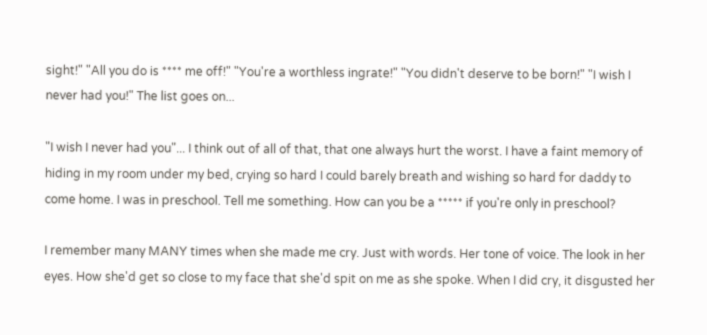sight!" "All you do is **** me off!" "You're a worthless ingrate!" "You didn't deserve to be born!" "I wish I never had you!" The list goes on...

"I wish I never had you"... I think out of all of that, that one always hurt the worst. I have a faint memory of hiding in my room under my bed, crying so hard I could barely breath and wishing so hard for daddy to come home. I was in preschool. Tell me something. How can you be a ***** if you're only in preschool?

I remember many MANY times when she made me cry. Just with words. Her tone of voice. The look in her eyes. How she'd get so close to my face that she'd spit on me as she spoke. When I did cry, it disgusted her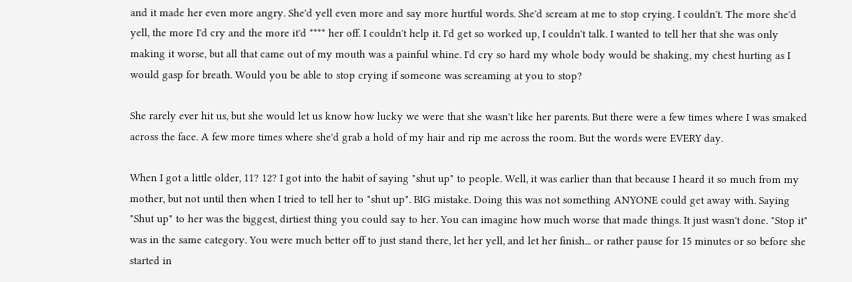and it made her even more angry. She'd yell even more and say more hurtful words. She'd scream at me to stop crying. I couldn't. The more she'd yell, the more I'd cry and the more it'd **** her off. I couldn't help it. I'd get so worked up, I couldn't talk. I wanted to tell her that she was only making it worse, but all that came out of my mouth was a painful whine. I'd cry so hard my whole body would be shaking, my chest hurting as I would gasp for breath. Would you be able to stop crying if someone was screaming at you to stop?

She rarely ever hit us, but she would let us know how lucky we were that she wasn't like her parents. But there were a few times where I was smaked across the face. A few more times where she'd grab a hold of my hair and rip me across the room. But the words were EVERY day.

When I got a little older, 11? 12? I got into the habit of saying "shut up" to people. Well, it was earlier than that because I heard it so much from my mother, but not until then when I tried to tell her to "shut up". BIG mistake. Doing this was not something ANYONE could get away with. Saying "Shut up" to her was the biggest, dirtiest thing you could say to her. You can imagine how much worse that made things. It just wasn't done. "Stop it" was in the same category. You were much better off to just stand there, let her yell, and let her finish... or rather pause for 15 minutes or so before she started in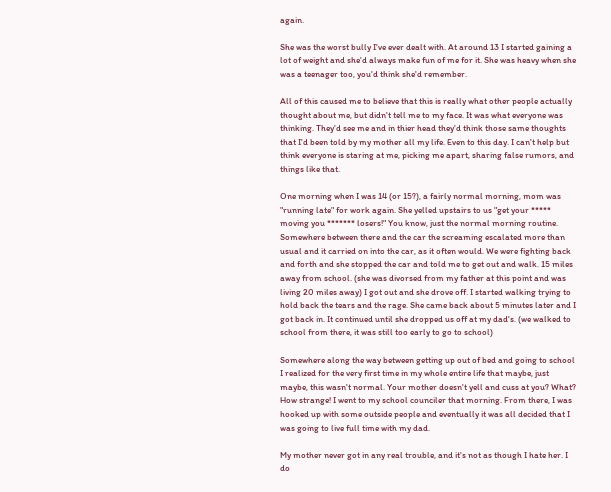again.

She was the worst bully I've ever dealt with. At around 13 I started gaining a lot of weight and she'd always make fun of me for it. She was heavy when she was a teenager too, you'd think she'd remember.

All of this caused me to believe that this is really what other people actually thought about me, but didn't tell me to my face. It was what everyone was thinking. They'd see me and in thier head they'd think those same thoughts that I'd been told by my mother all my life. Even to this day. I can't help but think everyone is staring at me, picking me apart, sharing false rumors, and things like that.

One morning when I was 14 (or 15?), a fairly normal morning, mom was "running late" for work again. She yelled upstairs to us "get your ***** moving you ******* losers!" You know, just the normal morning routine. Somewhere between there and the car the screaming escalated more than usual and it carried on into the car, as it often would. We were fighting back and forth and she stopped the car and told me to get out and walk. 15 miles away from school. (she was divorsed from my father at this point and was living 20 miles away) I got out and she drove off. I started walking trying to hold back the tears and the rage. She came back about 5 minutes later and I got back in. It continued until she dropped us off at my dad's. (we walked to school from there, it was still too early to go to school)

Somewhere along the way between getting up out of bed and going to school I realized for the very first time in my whole entire life that maybe, just maybe, this wasn't normal. Your mother doesn't yell and cuss at you? What? How strange! I went to my school counciler that morning. From there, I was hooked up with some outside people and eventually it was all decided that I was going to live full time with my dad.

My mother never got in any real trouble, and it's not as though I hate her. I do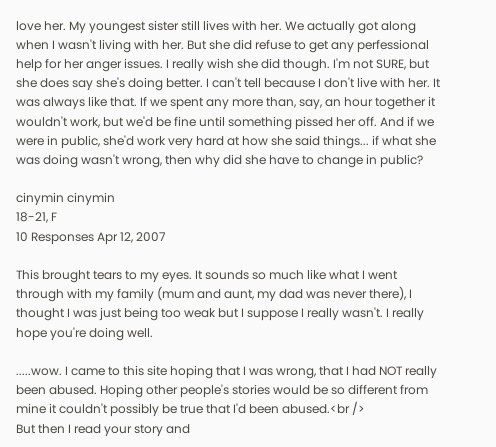love her. My youngest sister still lives with her. We actually got along when I wasn't living with her. But she did refuse to get any perfessional help for her anger issues. I really wish she did though. I'm not SURE, but she does say she's doing better. I can't tell because I don't live with her. It was always like that. If we spent any more than, say, an hour together it wouldn't work, but we'd be fine until something pissed her off. And if we were in public, she'd work very hard at how she said things... if what she was doing wasn't wrong, then why did she have to change in public?

cinymin cinymin
18-21, F
10 Responses Apr 12, 2007

This brought tears to my eyes. It sounds so much like what I went through with my family (mum and aunt, my dad was never there), I thought I was just being too weak but I suppose I really wasn't. I really hope you're doing well.

.....wow. I came to this site hoping that I was wrong, that I had NOT really been abused. Hoping other people's stories would be so different from mine it couldn't possibly be true that I'd been abused.<br />
But then I read your story and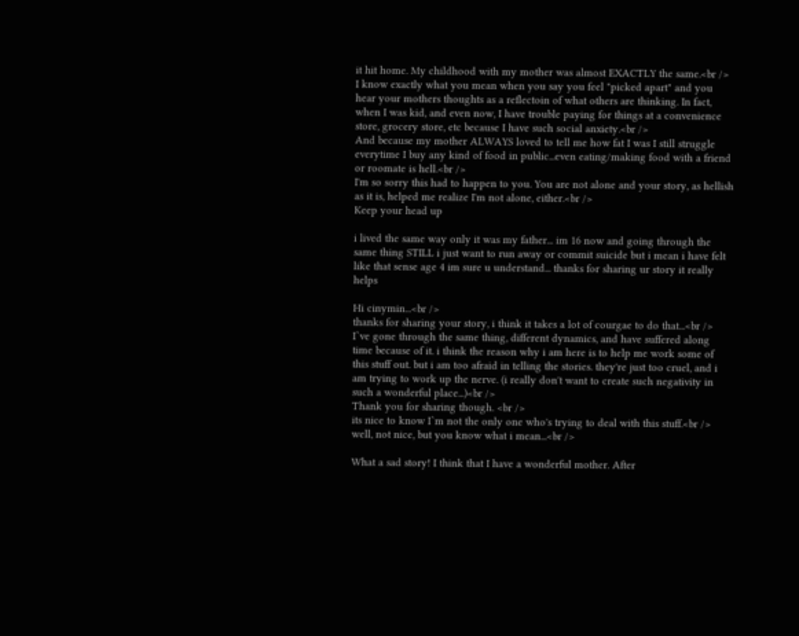it hit home. My childhood with my mother was almost EXACTLY the same.<br />
I know exactly what you mean when you say you feel "picked apart" and you hear your mothers thoughts as a reflectoin of what others are thinking. In fact, when I was kid, and even now, I have trouble paying for things at a convenience store, grocery store, etc because I have such social anxiety.<br />
And because my mother ALWAYS loved to tell me how fat I was I still struggle everytime I buy any kind of food in public...even eating/making food with a friend or roomate is hell.<br />
I'm so sorry this had to happen to you. You are not alone and your story, as hellish as it is, helped me realize I'm not alone, either.<br />
Keep your head up

i lived the same way only it was my father... im 16 now and going through the same thing STILL i just want to run away or commit suicide but i mean i have felt like that sense age 4 im sure u understand... thanks for sharing ur story it really helps

Hi cinymin...<br />
thanks for sharing your story, i think it takes a lot of courgae to do that...<br />
I`ve gone through the same thing, different dynamics, and have suffered along time because of it. i think the reason why i am here is to help me work some of this stuff out. but i am too afraid in telling the stories. they're just too cruel, and i am trying to work up the nerve. (i really don't want to create such negativity in such a wonderful place...)<br />
Thank you for sharing though. <br />
its nice to know I`m not the only one who's trying to deal with this stuff.<br />
well, not nice, but you know what i mean...<br />

What a sad story! I think that I have a wonderful mother. After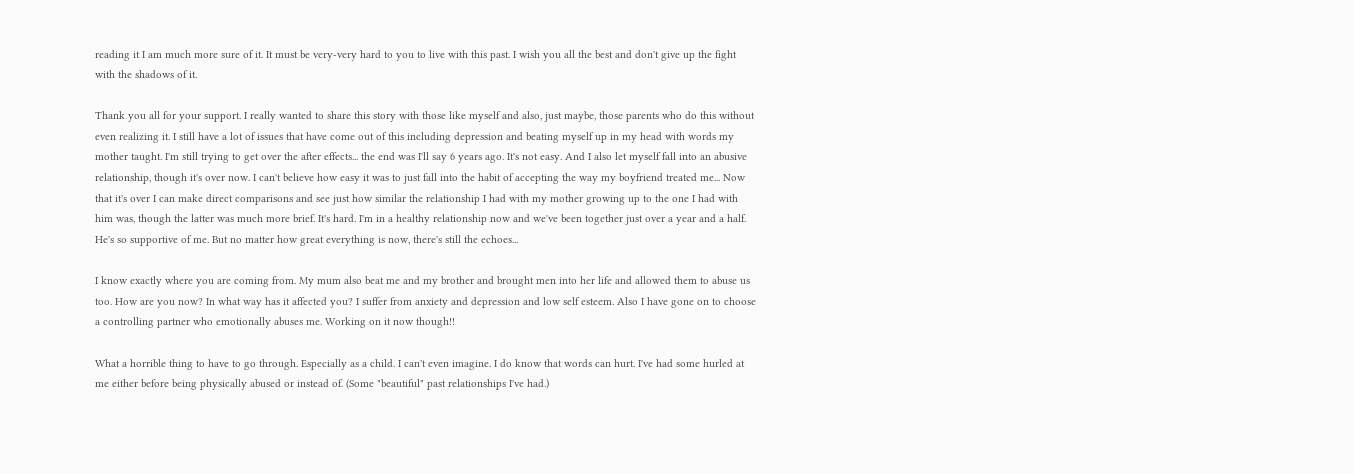reading it I am much more sure of it. It must be very-very hard to you to live with this past. I wish you all the best and don't give up the fight with the shadows of it.

Thank you all for your support. I really wanted to share this story with those like myself and also, just maybe, those parents who do this without even realizing it. I still have a lot of issues that have come out of this including depression and beating myself up in my head with words my mother taught. I'm still trying to get over the after effects... the end was I'll say 6 years ago. It's not easy. And I also let myself fall into an abusive relationship, though it's over now. I can't believe how easy it was to just fall into the habit of accepting the way my boyfriend treated me... Now that it's over I can make direct comparisons and see just how similar the relationship I had with my mother growing up to the one I had with him was, though the latter was much more brief. It's hard. I'm in a healthy relationship now and we've been together just over a year and a half. He's so supportive of me. But no matter how great everything is now, there's still the echoes...

I know exactly where you are coming from. My mum also beat me and my brother and brought men into her life and allowed them to abuse us too. How are you now? In what way has it affected you? I suffer from anxiety and depression and low self esteem. Also I have gone on to choose a controlling partner who emotionally abuses me. Working on it now though!!

What a horrible thing to have to go through. Especially as a child. I can't even imagine. I do know that words can hurt. I've had some hurled at me either before being physically abused or instead of. (Some "beautiful" past relationships I've had.)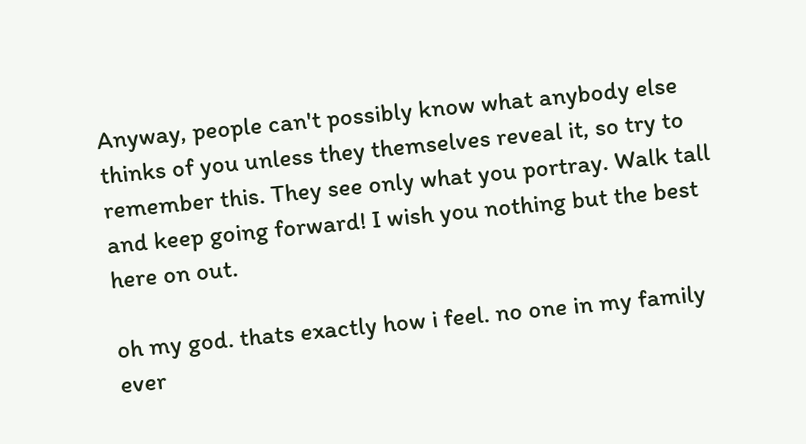Anyway, people can't possibly know what anybody else thinks of you unless they themselves reveal it, so try to remember this. They see only what you portray. Walk tall and keep going forward! I wish you nothing but the best here on out.

oh my god. thats exactly how i feel. no one in my family ever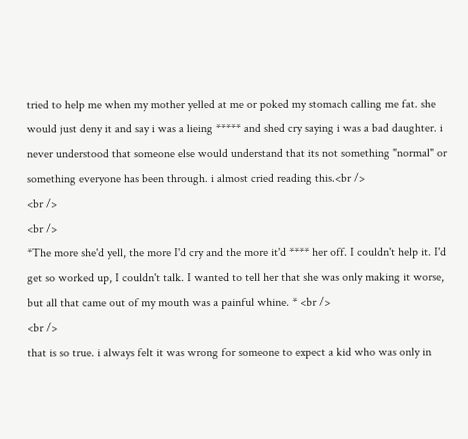tried to help me when my mother yelled at me or poked my stomach calling me fat. she would just deny it and say i was a lieing ***** and shed cry saying i was a bad daughter. i never understood that someone else would understand that its not something "normal" or something everyone has been through. i almost cried reading this.<br />
<br />
<br />
*The more she'd yell, the more I'd cry and the more it'd **** her off. I couldn't help it. I'd get so worked up, I couldn't talk. I wanted to tell her that she was only making it worse, but all that came out of my mouth was a painful whine. * <br />
<br />
that is so true. i always felt it was wrong for someone to expect a kid who was only in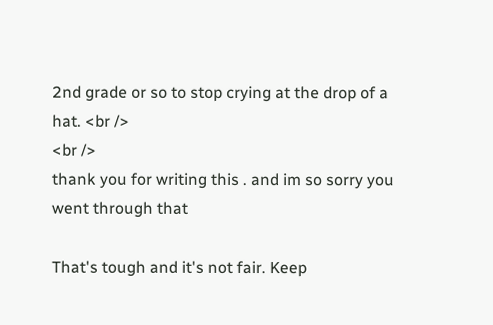2nd grade or so to stop crying at the drop of a hat. <br />
<br />
thank you for writing this . and im so sorry you went through that

That's tough and it's not fair. Keep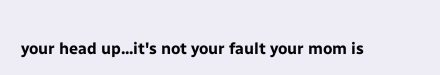your head up...it's not your fault your mom is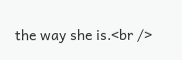the way she is.<br />